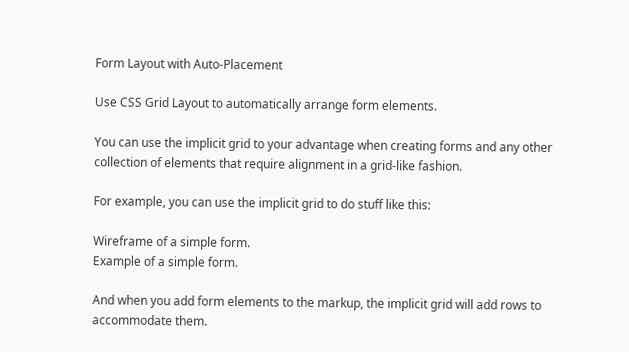Form Layout with Auto-Placement

Use CSS Grid Layout to automatically arrange form elements.

You can use the implicit grid to your advantage when creating forms and any other collection of elements that require alignment in a grid-like fashion.

For example, you can use the implicit grid to do stuff like this:

Wireframe of a simple form.
Example of a simple form.

And when you add form elements to the markup, the implicit grid will add rows to accommodate them.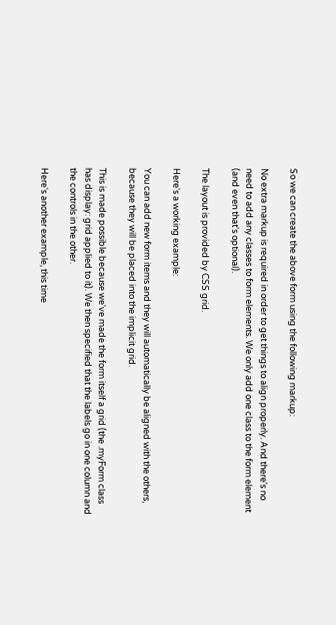So we can create the above form using the following markup:

No extra markup is required in order to get things to align properly. And there's no need to add any classes to form elements. We only add one class to the form element (and even that's optional).

The layout is provided by CSS grid.

Here's a working example:

You can add new form items and they will automatically be aligned with the others, because they will be placed into the implicit grid.

This is made possible because we've made the form itself a grid (the .myForm class has display: grid applied to it). We then specified that the labels go in one column and the controls in the other.

Here's another example, this time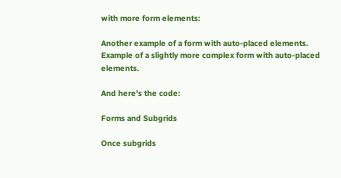with more form elements:

Another example of a form with auto-placed elements.
Example of a slightly more complex form with auto-placed elements.

And here's the code:

Forms and Subgrids

Once subgrids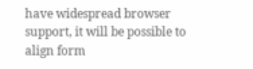have widespread browser support, it will be possible to align form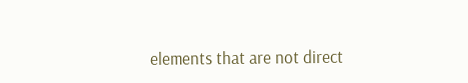elements that are not direct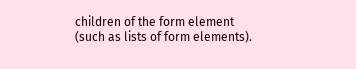children of the form element (such as lists of form elements).